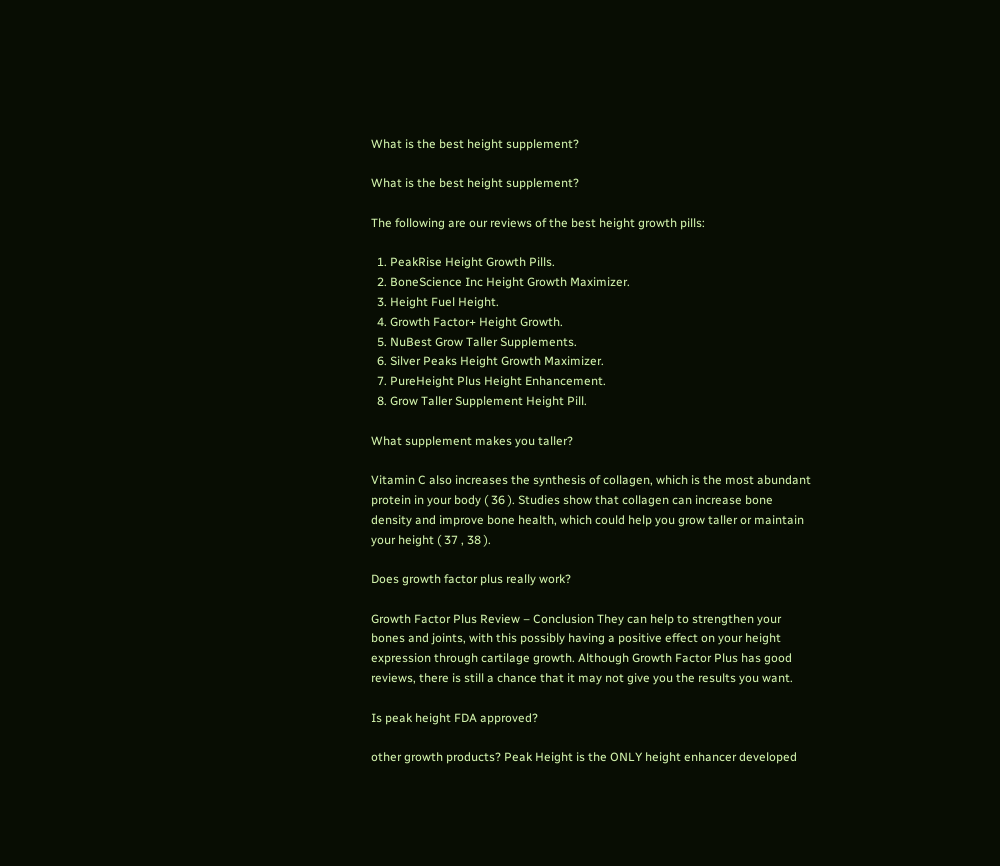What is the best height supplement?

What is the best height supplement?

The following are our reviews of the best height growth pills:

  1. PeakRise Height Growth Pills.
  2. BoneScience Inc Height Growth Maximizer.
  3. Height Fuel Height.
  4. Growth Factor+ Height Growth.
  5. NuBest Grow Taller Supplements.
  6. Silver Peaks Height Growth Maximizer.
  7. PureHeight Plus Height Enhancement.
  8. Grow Taller Supplement Height Pill.

What supplement makes you taller?

Vitamin C also increases the synthesis of collagen, which is the most abundant protein in your body ( 36 ). Studies show that collagen can increase bone density and improve bone health, which could help you grow taller or maintain your height ( 37 , 38 ).

Does growth factor plus really work?

Growth Factor Plus Review – Conclusion They can help to strengthen your bones and joints, with this possibly having a positive effect on your height expression through cartilage growth. Although Growth Factor Plus has good reviews, there is still a chance that it may not give you the results you want.

Is peak height FDA approved?

other growth products? Peak Height is the ONLY height enhancer developed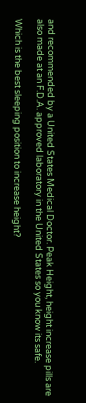and recommended by a United States Medical Doctor. Peak Height, height increase pills are also made at an F.D.A. approved laboratory in the United States so you know its safe.

Which is the best sleeping position to increase height?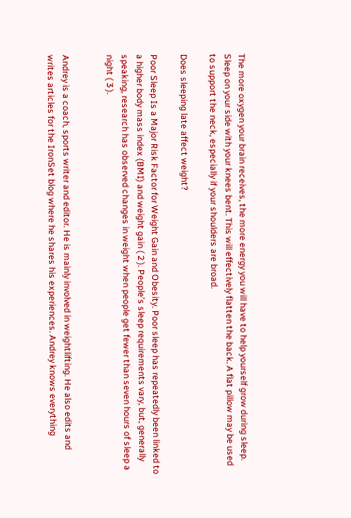The more oxygen your brain receives, the more energy you will have to help yourself grow during sleep. Sleep on your side with your knees bent. This will effectively flatten the back. A flat pillow may be used to support the neck, especially if your shoulders are broad.

Does sleeping late affect weight?

Poor Sleep Is a Major Risk Factor for Weight Gain and Obesity. Poor sleep has repeatedly been linked to a higher body mass index (BMI) and weight gain ( 2 ). People’s sleep requirements vary, but, generally speaking, research has observed changes in weight when people get fewer than seven hours of sleep a night ( 3 ).


Andrey is a coach, sports writer and editor. He is mainly involved in weightlifting. He also edits and writes articles for the IronSet blog where he shares his experiences. Andrey knows everything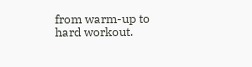from warm-up to hard workout.